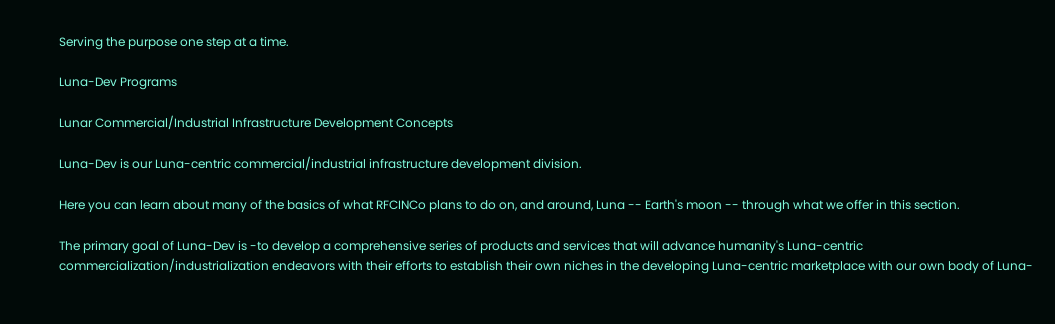Serving the purpose one step at a time.

Luna-Dev Programs

Lunar Commercial/Industrial Infrastructure Development Concepts

Luna-Dev is our Luna-centric commercial/industrial infrastructure development division.

Here you can learn about many of the basics of what RFCINCo plans to do on, and around, Luna -- Earth's moon -- through what we offer in this section.

The primary goal of Luna-Dev is -to develop a comprehensive series of products and services that will advance humanity's Luna-centric commercialization/industrialization endeavors with their efforts to establish their own niches in the developing Luna-centric marketplace with our own body of Luna-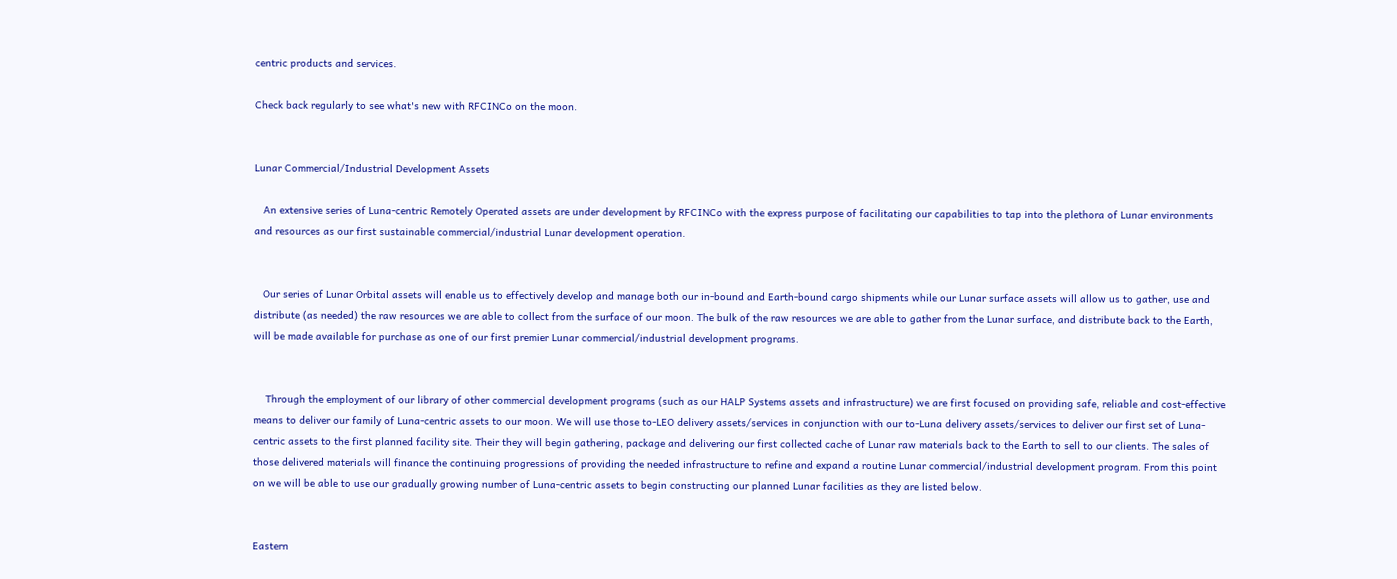centric products and services.

Check back regularly to see what's new with RFCINCo on the moon.


Lunar Commercial/Industrial Development Assets

   An extensive series of Luna-centric Remotely Operated assets are under development by RFCINCo with the express purpose of facilitating our capabilities to tap into the plethora of Lunar environments and resources as our first sustainable commercial/industrial Lunar development operation.


   Our series of Lunar Orbital assets will enable us to effectively develop and manage both our in-bound and Earth-bound cargo shipments while our Lunar surface assets will allow us to gather, use and distribute (as needed) the raw resources we are able to collect from the surface of our moon. The bulk of the raw resources we are able to gather from the Lunar surface, and distribute back to the Earth, will be made available for purchase as one of our first premier Lunar commercial/industrial development programs.


    Through the employment of our library of other commercial development programs (such as our HALP Systems assets and infrastructure) we are first focused on providing safe, reliable and cost-effective means to deliver our family of Luna-centric assets to our moon. We will use those to-LEO delivery assets/services in conjunction with our to-Luna delivery assets/services to deliver our first set of Luna-centric assets to the first planned facility site. Their they will begin gathering, package and delivering our first collected cache of Lunar raw materials back to the Earth to sell to our clients. The sales of those delivered materials will finance the continuing progressions of providing the needed infrastructure to refine and expand a routine Lunar commercial/industrial development program. From this point on we will be able to use our gradually growing number of Luna-centric assets to begin constructing our planned Lunar facilities as they are listed below.


Eastern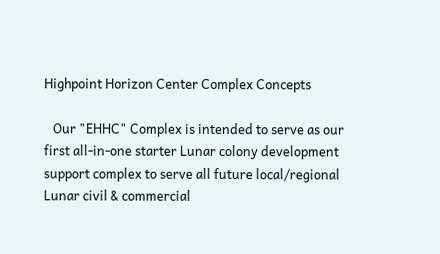Highpoint Horizon Center Complex Concepts

   Our "EHHC" Complex is intended to serve as our first all-in-one starter Lunar colony development support complex to serve all future local/regional Lunar civil & commercial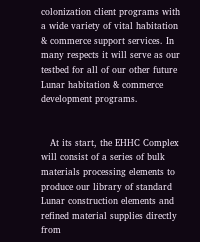colonization client programs with a wide variety of vital habitation & commerce support services. In many respects it will serve as our testbed for all of our other future Lunar habitation & commerce development programs.


   At its start, the EHHC Complex will consist of a series of bulk materials processing elements to produce our library of standard Lunar construction elements and refined material supplies directly from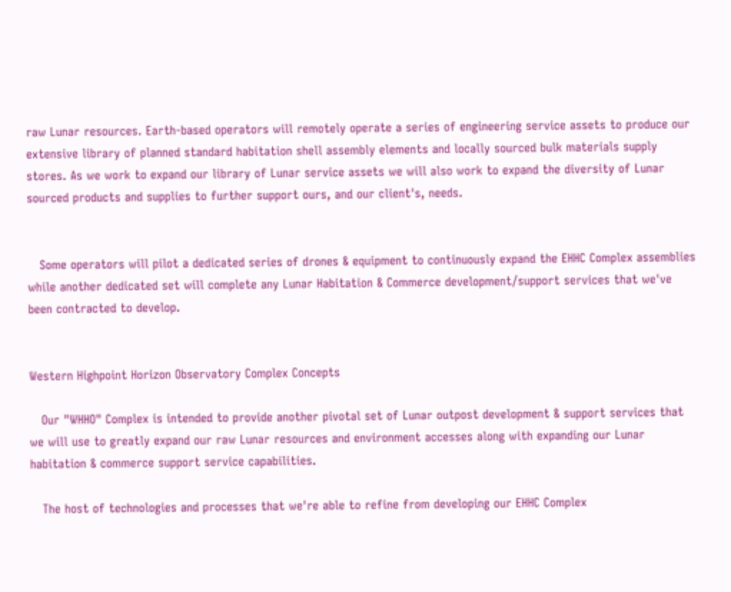raw Lunar resources. Earth-based operators will remotely operate a series of engineering service assets to produce our extensive library of planned standard habitation shell assembly elements and locally sourced bulk materials supply stores. As we work to expand our library of Lunar service assets we will also work to expand the diversity of Lunar sourced products and supplies to further support ours, and our client's, needs.


   Some operators will pilot a dedicated series of drones & equipment to continuously expand the EHHC Complex assemblies while another dedicated set will complete any Lunar Habitation & Commerce development/support services that we've been contracted to develop.


Western Highpoint Horizon Observatory Complex Concepts

   Our "WHHO" Complex is intended to provide another pivotal set of Lunar outpost development & support services that we will use to greatly expand our raw Lunar resources and environment accesses along with expanding our Lunar habitation & commerce support service capabilities.

   The host of technologies and processes that we're able to refine from developing our EHHC Complex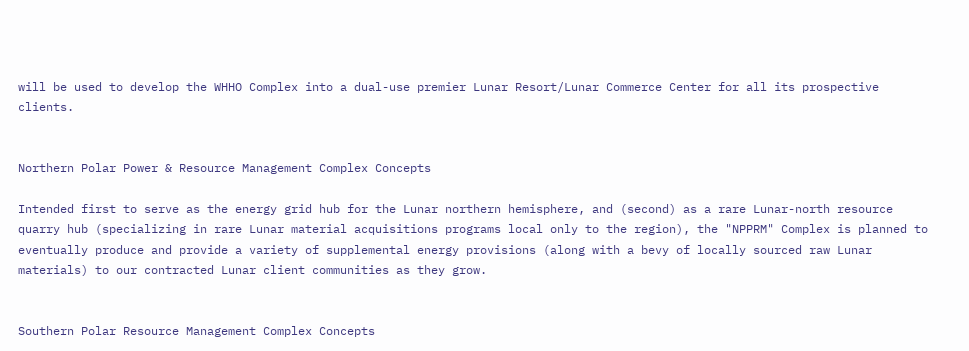will be used to develop the WHHO Complex into a dual-use premier Lunar Resort/Lunar Commerce Center for all its prospective clients.


Northern Polar Power & Resource Management Complex Concepts

Intended first to serve as the energy grid hub for the Lunar northern hemisphere, and (second) as a rare Lunar-north resource quarry hub (specializing in rare Lunar material acquisitions programs local only to the region), the "NPPRM" Complex is planned to eventually produce and provide a variety of supplemental energy provisions (along with a bevy of locally sourced raw Lunar materials) to our contracted Lunar client communities as they grow.


Southern Polar Resource Management Complex Concepts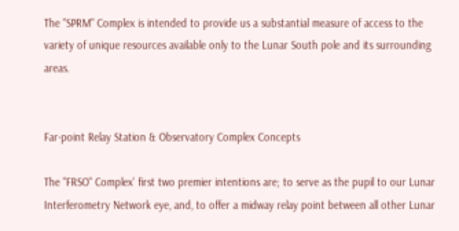The "SPRM" Complex is intended to provide us a substantial measure of access to the variety of unique resources available only to the Lunar South pole and its surrounding areas.


Far-point Relay Station & Observatory Complex Concepts

The "FRSO" Complex' first two premier intentions are; to serve as the pupil to our Lunar Interferometry Network eye, and, to offer a midway relay point between all other Lunar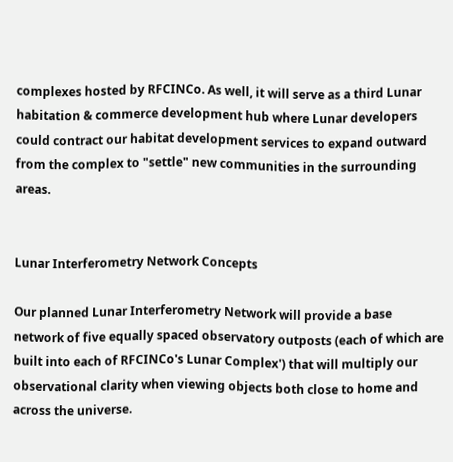complexes hosted by RFCINCo. As well, it will serve as a third Lunar habitation & commerce development hub where Lunar developers could contract our habitat development services to expand outward from the complex to "settle" new communities in the surrounding areas.


Lunar Interferometry Network Concepts

Our planned Lunar Interferometry Network will provide a base network of five equally spaced observatory outposts (each of which are built into each of RFCINCo's Lunar Complex') that will multiply our observational clarity when viewing objects both close to home and across the universe.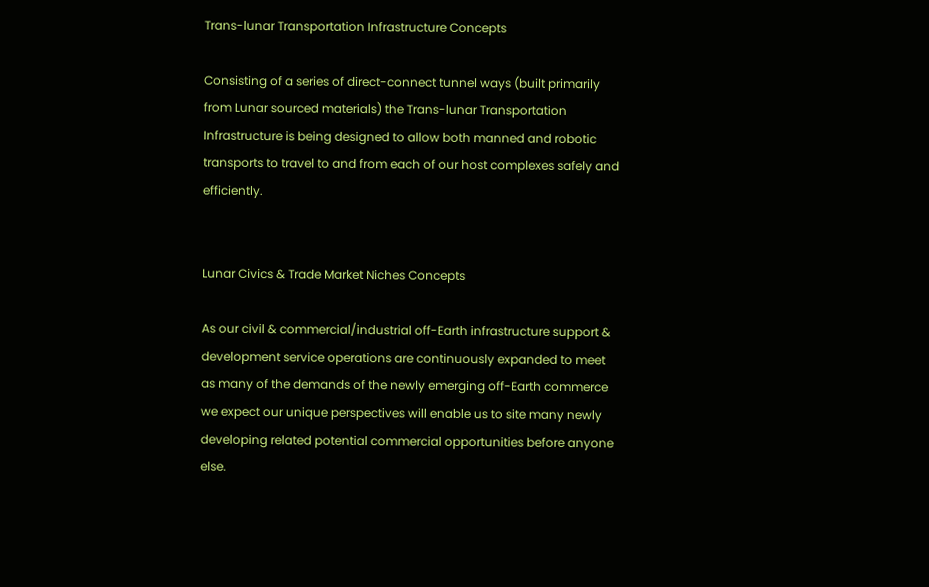Trans-lunar Transportation Infrastructure Concepts

Consisting of a series of direct-connect tunnel ways (built primarily from Lunar sourced materials) the Trans-lunar Transportation Infrastructure is being designed to allow both manned and robotic transports to travel to and from each of our host complexes safely and efficiently.


Lunar Civics & Trade Market Niches Concepts

As our civil & commercial/industrial off-Earth infrastructure support & development service operations are continuously expanded to meet as many of the demands of the newly emerging off-Earth commerce we expect our unique perspectives will enable us to site many newly developing related potential commercial opportunities before anyone else.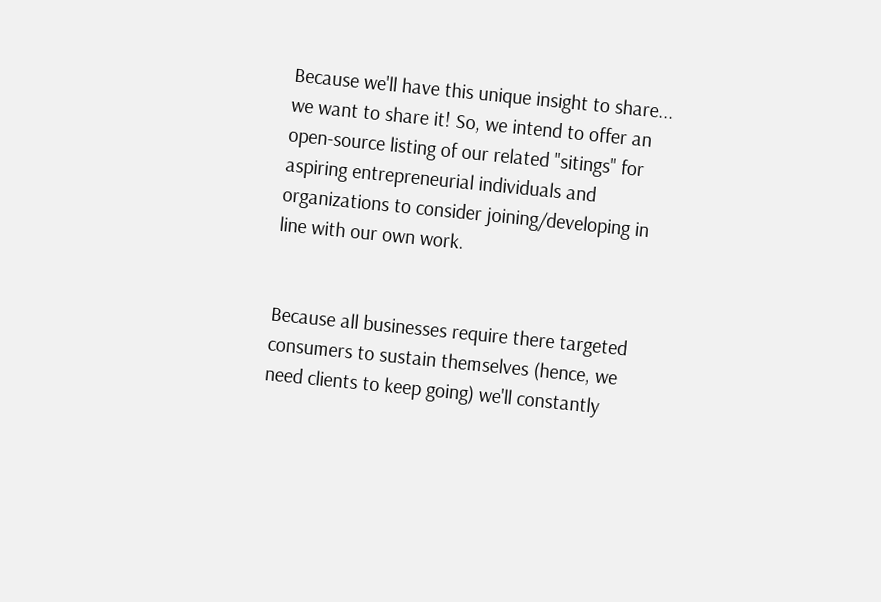Because we'll have this unique insight to share... we want to share it! So, we intend to offer an open-source listing of our related "sitings" for aspiring entrepreneurial individuals and organizations to consider joining/developing in line with our own work.


Because all businesses require there targeted consumers to sustain themselves (hence, we need clients to keep going) we'll constantly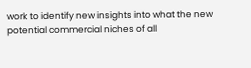work to identify new insights into what the new potential commercial niches of all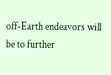off-Earth endeavors will be to further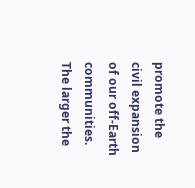promote the civil expansion of our off-Earth communities. The larger the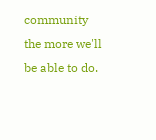community the more we'll be able to do.